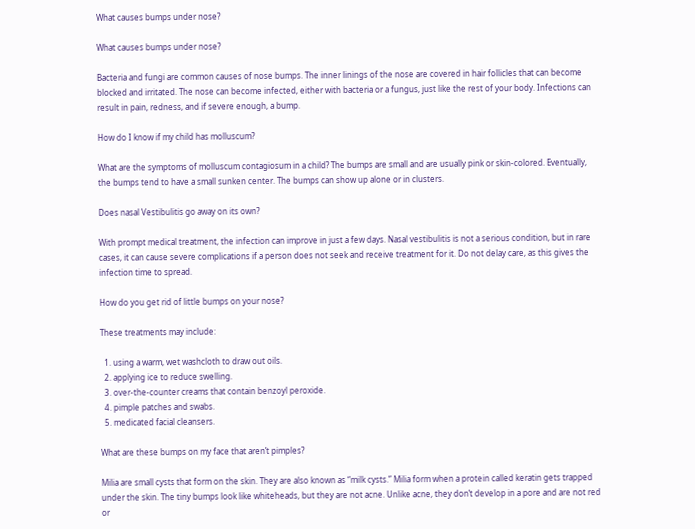What causes bumps under nose?

What causes bumps under nose?

Bacteria and fungi are common causes of nose bumps. The inner linings of the nose are covered in hair follicles that can become blocked and irritated. The nose can become infected, either with bacteria or a fungus, just like the rest of your body. Infections can result in pain, redness, and if severe enough, a bump.

How do I know if my child has molluscum?

What are the symptoms of molluscum contagiosum in a child? The bumps are small and are usually pink or skin-colored. Eventually, the bumps tend to have a small sunken center. The bumps can show up alone or in clusters.

Does nasal Vestibulitis go away on its own?

With prompt medical treatment, the infection can improve in just a few days. Nasal vestibulitis is not a serious condition, but in rare cases, it can cause severe complications if a person does not seek and receive treatment for it. Do not delay care, as this gives the infection time to spread.

How do you get rid of little bumps on your nose?

These treatments may include:

  1. using a warm, wet washcloth to draw out oils.
  2. applying ice to reduce swelling.
  3. over-the-counter creams that contain benzoyl peroxide.
  4. pimple patches and swabs.
  5. medicated facial cleansers.

What are these bumps on my face that aren’t pimples?

Milia are small cysts that form on the skin. They are also known as “milk cysts.” Milia form when a protein called keratin gets trapped under the skin. The tiny bumps look like whiteheads, but they are not acne. Unlike acne, they don’t develop in a pore and are not red or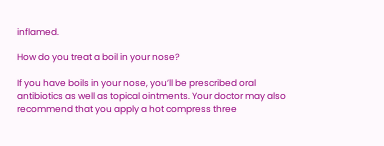inflamed.

How do you treat a boil in your nose?

If you have boils in your nose, you’ll be prescribed oral antibiotics as well as topical ointments. Your doctor may also recommend that you apply a hot compress three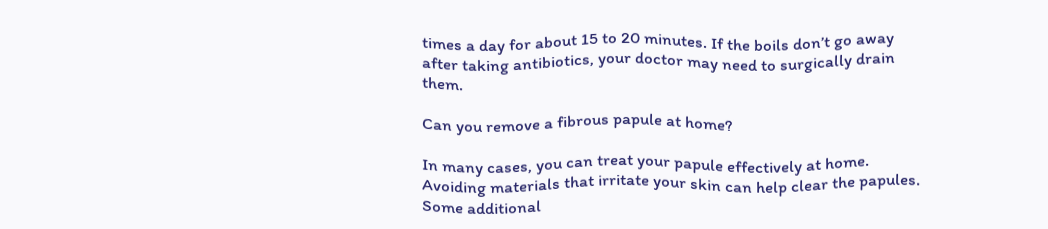times a day for about 15 to 20 minutes. If the boils don’t go away after taking antibiotics, your doctor may need to surgically drain them.

Can you remove a fibrous papule at home?

In many cases, you can treat your papule effectively at home. Avoiding materials that irritate your skin can help clear the papules. Some additional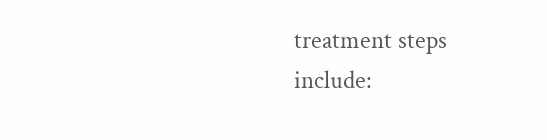treatment steps include: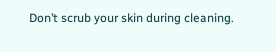Don’t scrub your skin during cleaning.